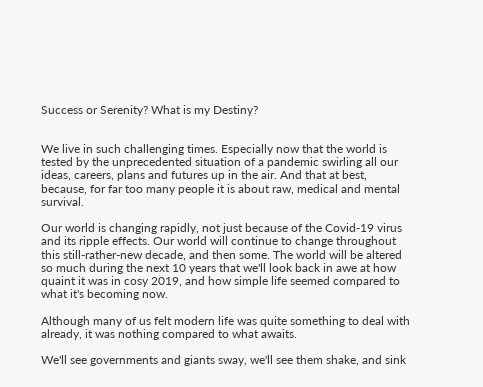Success or Serenity? What is my Destiny?


We live in such challenging times. Especially now that the world is tested by the unprecedented situation of a pandemic swirling all our ideas, careers, plans and futures up in the air. And that at best, because, for far too many people it is about raw, medical and mental survival.

Our world is changing rapidly, not just because of the Covid-19 virus and its ripple effects. Our world will continue to change throughout this still-rather-new decade, and then some. The world will be altered so much during the next 10 years that we'll look back in awe at how quaint it was in cosy 2019, and how simple life seemed compared to what it's becoming now.

Although many of us felt modern life was quite something to deal with already, it was nothing compared to what awaits.

We'll see governments and giants sway, we'll see them shake, and sink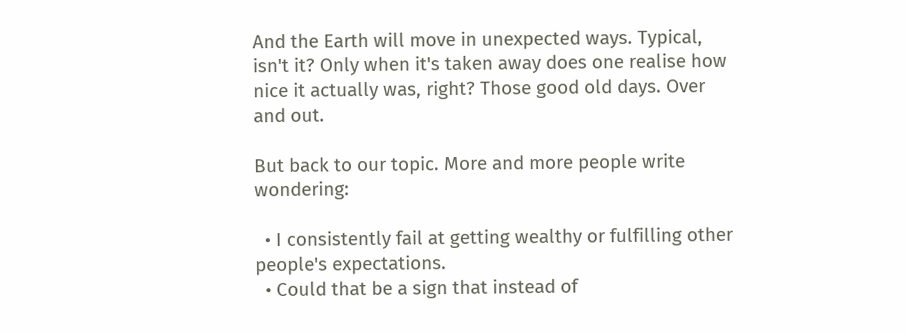And the Earth will move in unexpected ways. Typical, isn't it? Only when it's taken away does one realise how nice it actually was, right? Those good old days. Over and out.

But back to our topic. More and more people write wondering:

  • I consistently fail at getting wealthy or fulfilling other people's expectations.
  • Could that be a sign that instead of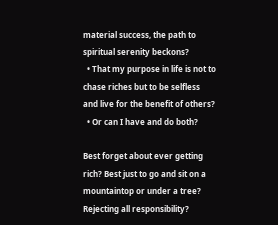material success, the path to spiritual serenity beckons?
  • That my purpose in life is not to chase riches but to be selfless and live for the benefit of others?
  • Or can I have and do both?

Best forget about ever getting rich? Best just to go and sit on a mountaintop or under a tree? Rejecting all responsibility?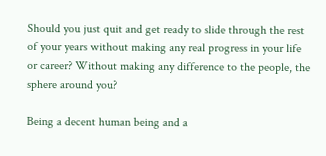Should you just quit and get ready to slide through the rest of your years without making any real progress in your life or career? Without making any difference to the people, the sphere around you?

Being a decent human being and a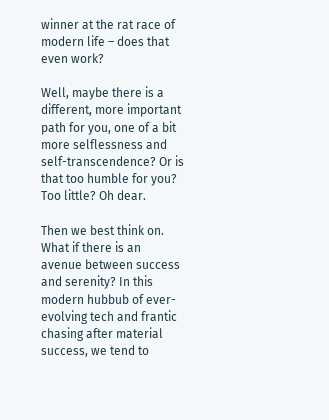winner at the rat race of modern life – does that even work?

Well, maybe there is a different, more important path for you, one of a bit more selflessness and self-transcendence? Or is that too humble for you? Too little? Oh dear.

Then we best think on. What if there is an avenue between success and serenity? In this modern hubbub of ever-evolving tech and frantic chasing after material success, we tend to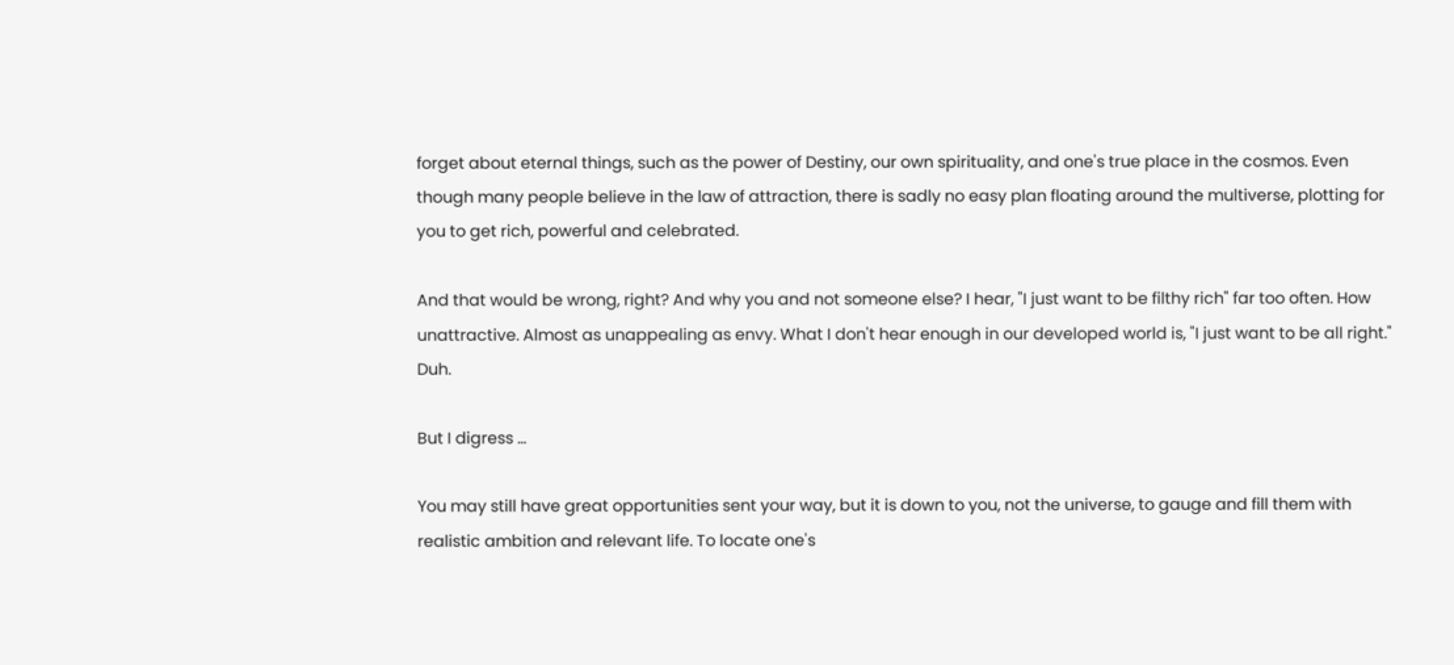forget about eternal things, such as the power of Destiny, our own spirituality, and one's true place in the cosmos. Even though many people believe in the law of attraction, there is sadly no easy plan floating around the multiverse, plotting for you to get rich, powerful and celebrated.

And that would be wrong, right? And why you and not someone else? I hear, "I just want to be filthy rich" far too often. How unattractive. Almost as unappealing as envy. What I don't hear enough in our developed world is, "I just want to be all right." Duh.

But I digress …

You may still have great opportunities sent your way, but it is down to you, not the universe, to gauge and fill them with realistic ambition and relevant life. To locate one's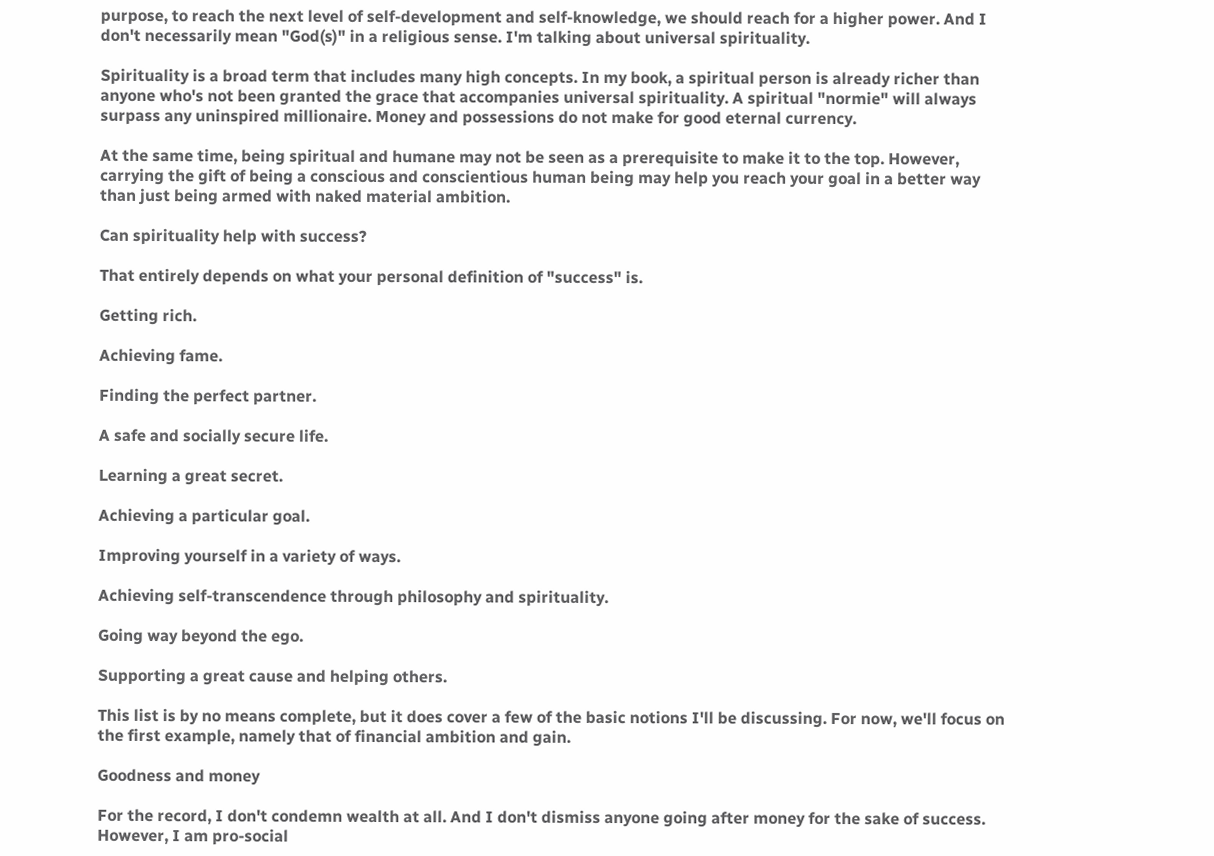purpose, to reach the next level of self-development and self-knowledge, we should reach for a higher power. And I don't necessarily mean "God(s)" in a religious sense. I'm talking about universal spirituality.

Spirituality is a broad term that includes many high concepts. In my book, a spiritual person is already richer than anyone who's not been granted the grace that accompanies universal spirituality. A spiritual "normie" will always surpass any uninspired millionaire. Money and possessions do not make for good eternal currency.

At the same time, being spiritual and humane may not be seen as a prerequisite to make it to the top. However, carrying the gift of being a conscious and conscientious human being may help you reach your goal in a better way than just being armed with naked material ambition.

Can spirituality help with success?

That entirely depends on what your personal definition of "success" is.

Getting rich.

Achieving fame.

Finding the perfect partner.

A safe and socially secure life.

Learning a great secret.

Achieving a particular goal.

Improving yourself in a variety of ways.

Achieving self-transcendence through philosophy and spirituality.

Going way beyond the ego.

Supporting a great cause and helping others.

This list is by no means complete, but it does cover a few of the basic notions I'll be discussing. For now, we'll focus on the first example, namely that of financial ambition and gain.

Goodness and money

For the record, I don't condemn wealth at all. And I don't dismiss anyone going after money for the sake of success. However, I am pro-social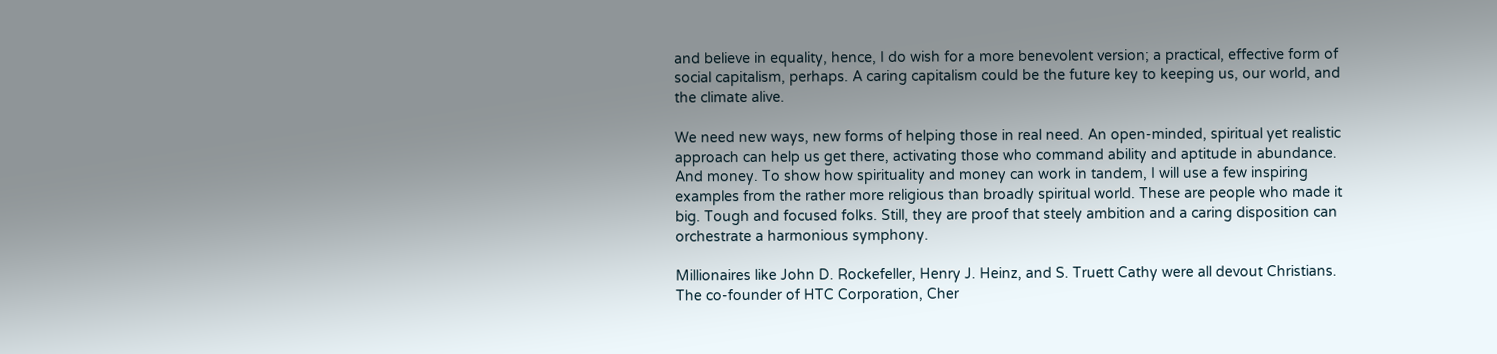and believe in equality, hence, I do wish for a more benevolent version; a practical, effective form of social capitalism, perhaps. A caring capitalism could be the future key to keeping us, our world, and the climate alive.

We need new ways, new forms of helping those in real need. An open-minded, spiritual yet realistic approach can help us get there, activating those who command ability and aptitude in abundance. And money. To show how spirituality and money can work in tandem, I will use a few inspiring examples from the rather more religious than broadly spiritual world. These are people who made it big. Tough and focused folks. Still, they are proof that steely ambition and a caring disposition can orchestrate a harmonious symphony.

Millionaires like John D. Rockefeller, Henry J. Heinz, and S. Truett Cathy were all devout Christians. The co-founder of HTC Corporation, Cher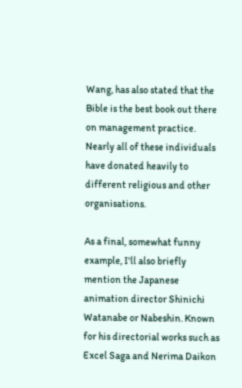Wang, has also stated that the Bible is the best book out there on management practice. Nearly all of these individuals have donated heavily to different religious and other organisations.

As a final, somewhat funny example, I'll also briefly mention the Japanese animation director Shinichi Watanabe or Nabeshin. Known for his directorial works such as Excel Saga and Nerima Daikon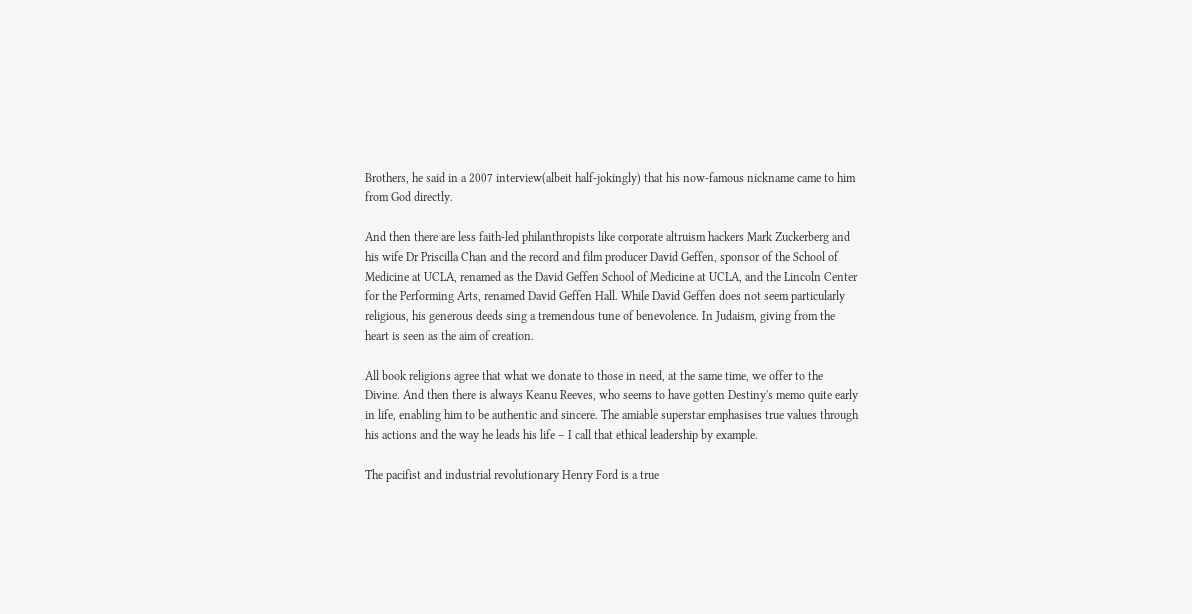Brothers, he said in a 2007 interview(albeit half-jokingly) that his now-famous nickname came to him from God directly.

And then there are less faith-led philanthropists like corporate altruism hackers Mark Zuckerberg and his wife Dr Priscilla Chan and the record and film producer David Geffen, sponsor of the School of Medicine at UCLA, renamed as the David Geffen School of Medicine at UCLA, and the Lincoln Center for the Performing Arts, renamed David Geffen Hall. While David Geffen does not seem particularly religious, his generous deeds sing a tremendous tune of benevolence. In Judaism, giving from the heart is seen as the aim of creation.

All book religions agree that what we donate to those in need, at the same time, we offer to the Divine. And then there is always Keanu Reeves, who seems to have gotten Destiny's memo quite early in life, enabling him to be authentic and sincere. The amiable superstar emphasises true values through his actions and the way he leads his life – I call that ethical leadership by example.

The pacifist and industrial revolutionary Henry Ford is a true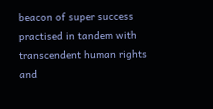beacon of super success practised in tandem with transcendent human rights and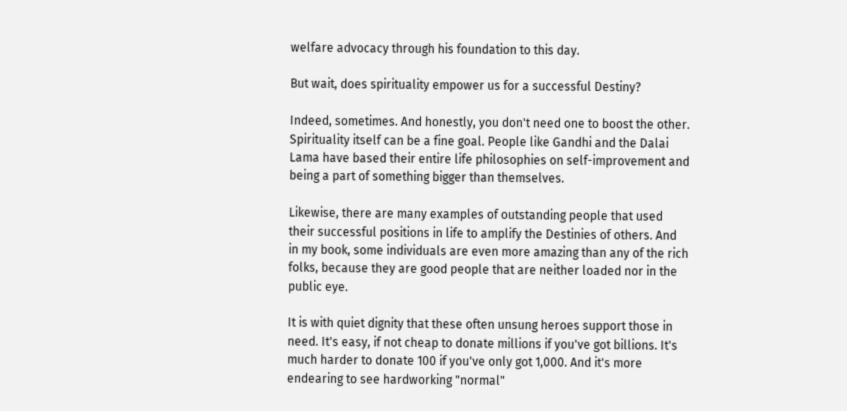welfare advocacy through his foundation to this day.

But wait, does spirituality empower us for a successful Destiny?

Indeed, sometimes. And honestly, you don't need one to boost the other. Spirituality itself can be a fine goal. People like Gandhi and the Dalai Lama have based their entire life philosophies on self-improvement and being a part of something bigger than themselves.

Likewise, there are many examples of outstanding people that used their successful positions in life to amplify the Destinies of others. And in my book, some individuals are even more amazing than any of the rich folks, because they are good people that are neither loaded nor in the public eye.

It is with quiet dignity that these often unsung heroes support those in need. It's easy, if not cheap to donate millions if you've got billions. It's much harder to donate 100 if you've only got 1,000. And it's more endearing to see hardworking "normal"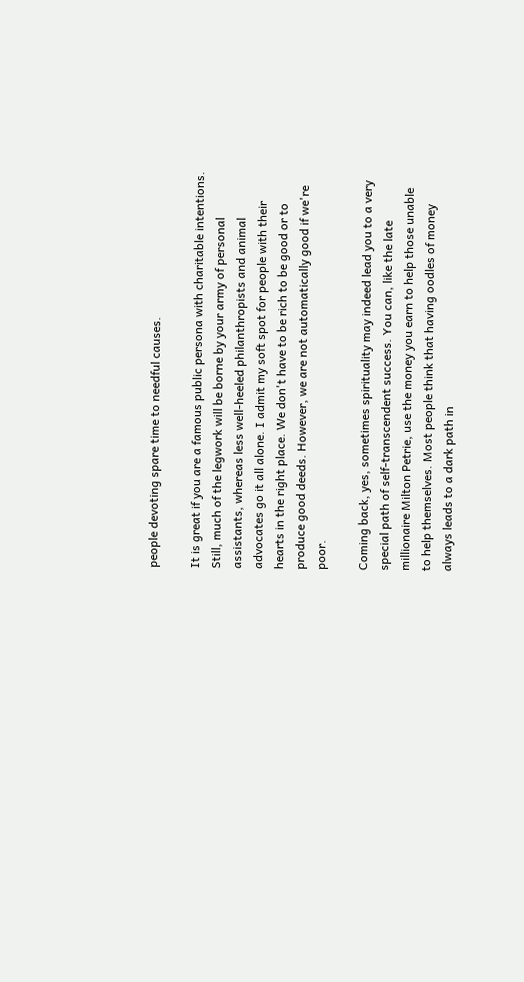people devoting spare time to needful causes.

It is great if you are a famous public persona with charitable intentions. Still, much of the legwork will be borne by your army of personal assistants, whereas less well-heeled philanthropists and animal advocates go it all alone. I admit my soft spot for people with their hearts in the right place. We don't have to be rich to be good or to produce good deeds. However, we are not automatically good if we're poor.

Coming back, yes, sometimes spirituality may indeed lead you to a very special path of self-transcendent success. You can, like the late millionaire Milton Petrie, use the money you earn to help those unable to help themselves. Most people think that having oodles of money always leads to a dark path in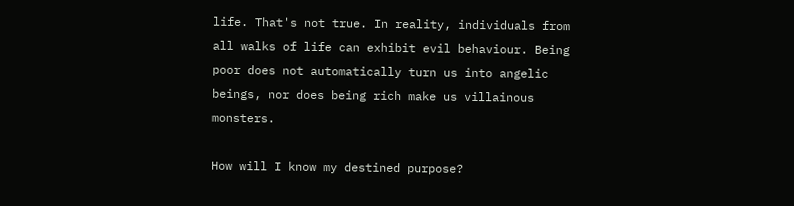life. That's not true. In reality, individuals from all walks of life can exhibit evil behaviour. Being poor does not automatically turn us into angelic beings, nor does being rich make us villainous monsters.

How will I know my destined purpose?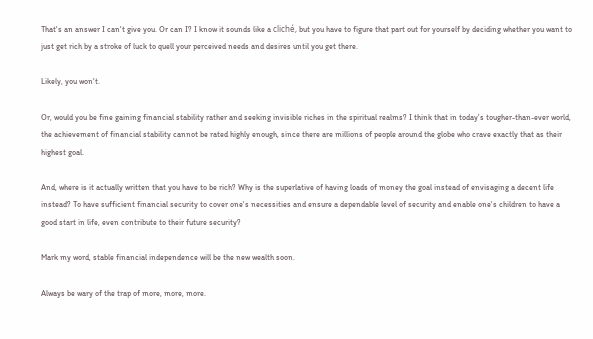That's an answer I can't give you. Or can I? I know it sounds like a cliché, but you have to figure that part out for yourself by deciding whether you want to just get rich by a stroke of luck to quell your perceived needs and desires until you get there.

Likely, you won't.

Or, would you be fine gaining financial stability rather and seeking invisible riches in the spiritual realms? I think that in today's tougher-than-ever world, the achievement of financial stability cannot be rated highly enough, since there are millions of people around the globe who crave exactly that as their highest goal.

And, where is it actually written that you have to be rich? Why is the superlative of having loads of money the goal instead of envisaging a decent life instead? To have sufficient financial security to cover one's necessities and ensure a dependable level of security and enable one's children to have a good start in life, even contribute to their future security?

Mark my word, stable financial independence will be the new wealth soon.

Always be wary of the trap of more, more, more.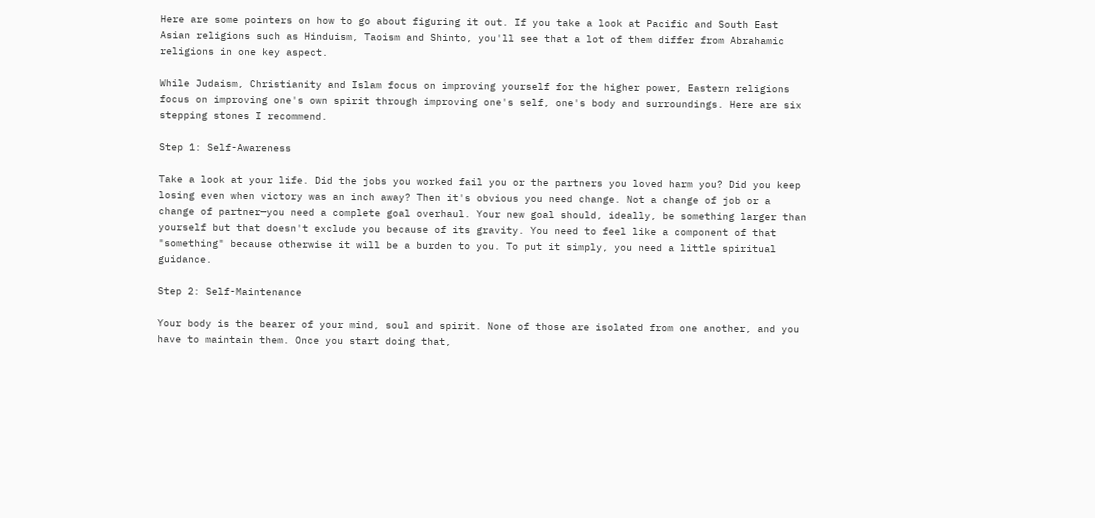Here are some pointers on how to go about figuring it out. If you take a look at Pacific and South East Asian religions such as Hinduism, Taoism and Shinto, you'll see that a lot of them differ from Abrahamic religions in one key aspect.

While Judaism, Christianity and Islam focus on improving yourself for the higher power, Eastern religions focus on improving one's own spirit through improving one's self, one's body and surroundings. Here are six stepping stones I recommend.

Step 1: Self-Awareness

Take a look at your life. Did the jobs you worked fail you or the partners you loved harm you? Did you keep losing even when victory was an inch away? Then it's obvious you need change. Not a change of job or a change of partner—you need a complete goal overhaul. Your new goal should, ideally, be something larger than yourself but that doesn't exclude you because of its gravity. You need to feel like a component of that "something" because otherwise it will be a burden to you. To put it simply, you need a little spiritual guidance.

Step 2: Self-Maintenance

Your body is the bearer of your mind, soul and spirit. None of those are isolated from one another, and you have to maintain them. Once you start doing that,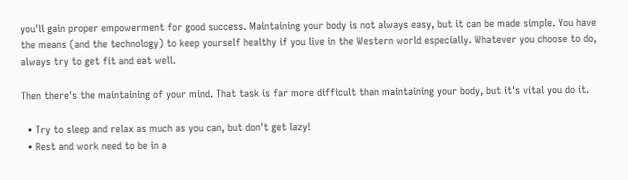you'll gain proper empowerment for good success. Maintaining your body is not always easy, but it can be made simple. You have the means (and the technology) to keep yourself healthy if you live in the Western world especially. Whatever you choose to do, always try to get fit and eat well.

Then there's the maintaining of your mind. That task is far more difficult than maintaining your body, but it's vital you do it.

  • Try to sleep and relax as much as you can, but don't get lazy!
  • Rest and work need to be in a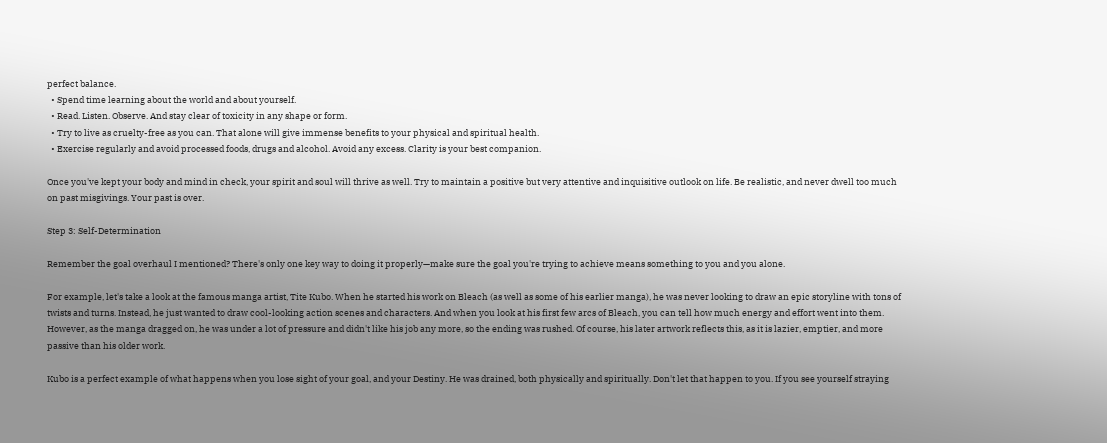perfect balance.
  • Spend time learning about the world and about yourself.
  • Read. Listen. Observe. And stay clear of toxicity in any shape or form.
  • Try to live as cruelty-free as you can. That alone will give immense benefits to your physical and spiritual health.
  • Exercise regularly and avoid processed foods, drugs and alcohol. Avoid any excess. Clarity is your best companion.

Once you've kept your body and mind in check, your spirit and soul will thrive as well. Try to maintain a positive but very attentive and inquisitive outlook on life. Be realistic, and never dwell too much on past misgivings. Your past is over.

Step 3: Self-Determination

Remember the goal overhaul I mentioned? There's only one key way to doing it properly—make sure the goal you're trying to achieve means something to you and you alone.

For example, let's take a look at the famous manga artist, Tite Kubo. When he started his work on Bleach (as well as some of his earlier manga), he was never looking to draw an epic storyline with tons of twists and turns. Instead, he just wanted to draw cool-looking action scenes and characters. And when you look at his first few arcs of Bleach, you can tell how much energy and effort went into them. However, as the manga dragged on, he was under a lot of pressure and didn't like his job any more, so the ending was rushed. Of course, his later artwork reflects this, as it is lazier, emptier, and more passive than his older work.

Kubo is a perfect example of what happens when you lose sight of your goal, and your Destiny. He was drained, both physically and spiritually. Don't let that happen to you. If you see yourself straying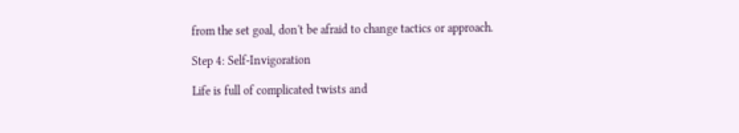from the set goal, don't be afraid to change tactics or approach.

Step 4: Self-Invigoration

Life is full of complicated twists and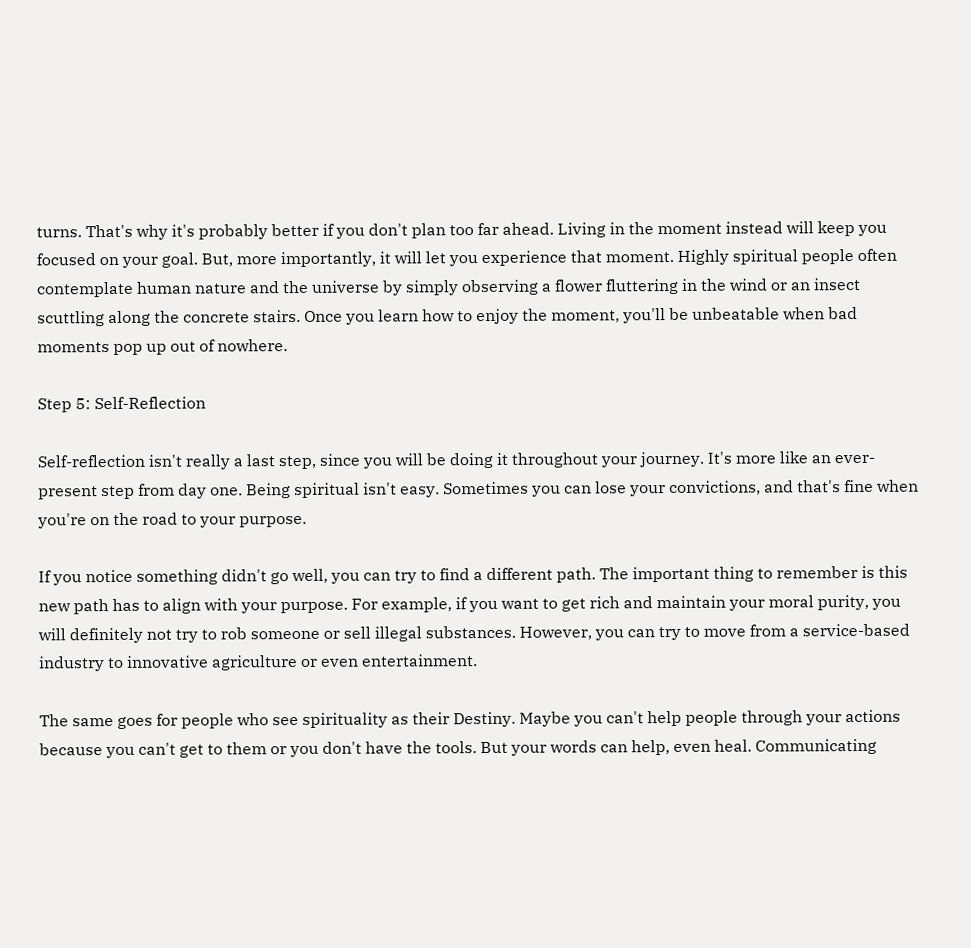turns. That's why it's probably better if you don't plan too far ahead. Living in the moment instead will keep you focused on your goal. But, more importantly, it will let you experience that moment. Highly spiritual people often contemplate human nature and the universe by simply observing a flower fluttering in the wind or an insect scuttling along the concrete stairs. Once you learn how to enjoy the moment, you'll be unbeatable when bad moments pop up out of nowhere.

Step 5: Self-Reflection

Self-reflection isn't really a last step, since you will be doing it throughout your journey. It's more like an ever-present step from day one. Being spiritual isn't easy. Sometimes you can lose your convictions, and that's fine when you're on the road to your purpose.

If you notice something didn't go well, you can try to find a different path. The important thing to remember is this new path has to align with your purpose. For example, if you want to get rich and maintain your moral purity, you will definitely not try to rob someone or sell illegal substances. However, you can try to move from a service-based industry to innovative agriculture or even entertainment.

The same goes for people who see spirituality as their Destiny. Maybe you can't help people through your actions because you can't get to them or you don't have the tools. But your words can help, even heal. Communicating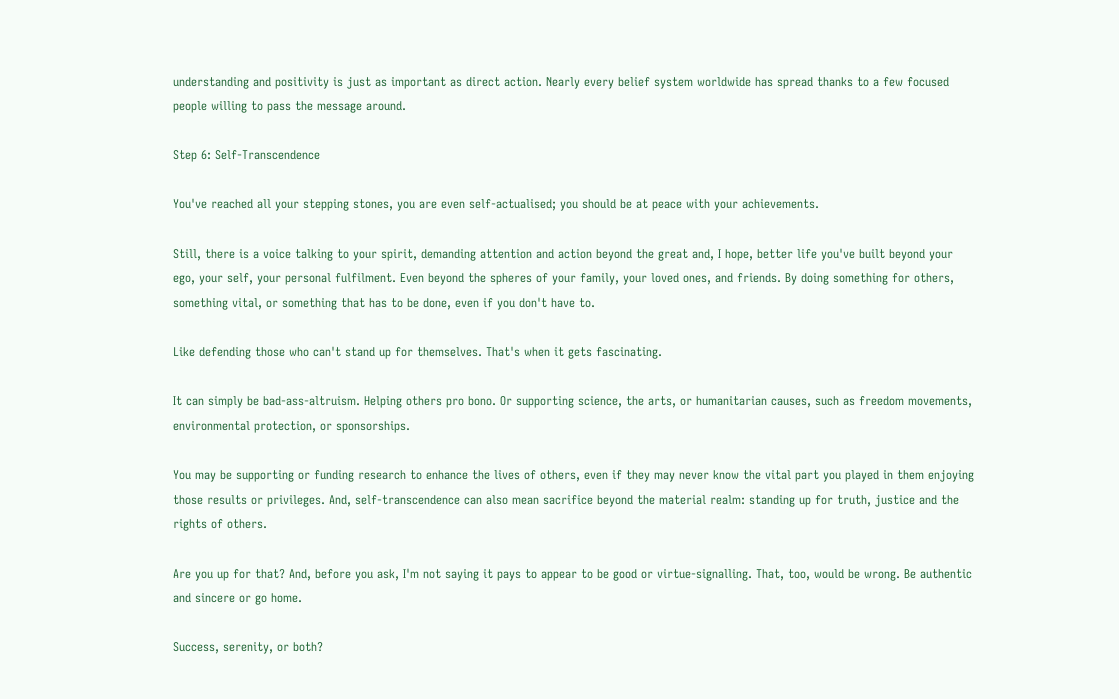understanding and positivity is just as important as direct action. Nearly every belief system worldwide has spread thanks to a few focused people willing to pass the message around.

Step 6: Self-Transcendence

You've reached all your stepping stones, you are even self-actualised; you should be at peace with your achievements.

Still, there is a voice talking to your spirit, demanding attention and action beyond the great and, I hope, better life you've built beyond your ego, your self, your personal fulfilment. Even beyond the spheres of your family, your loved ones, and friends. By doing something for others, something vital, or something that has to be done, even if you don't have to.

Like defending those who can't stand up for themselves. That's when it gets fascinating.

It can simply be bad-ass-altruism. Helping others pro bono. Or supporting science, the arts, or humanitarian causes, such as freedom movements, environmental protection, or sponsorships.

You may be supporting or funding research to enhance the lives of others, even if they may never know the vital part you played in them enjoying those results or privileges. And, self-transcendence can also mean sacrifice beyond the material realm: standing up for truth, justice and the rights of others.

Are you up for that? And, before you ask, I'm not saying it pays to appear to be good or virtue-signalling. That, too, would be wrong. Be authentic and sincere or go home.

Success, serenity, or both?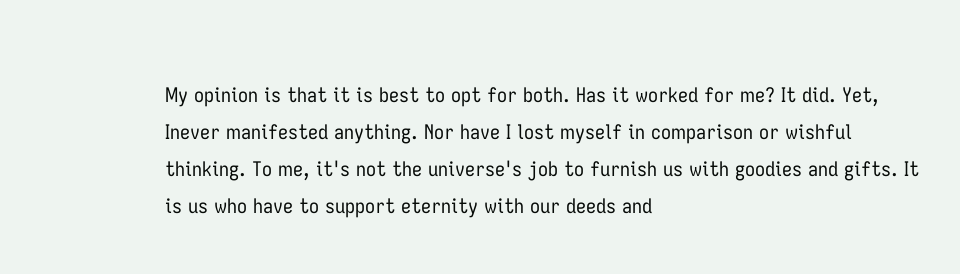My opinion is that it is best to opt for both. Has it worked for me? It did. Yet, Inever manifested anything. Nor have I lost myself in comparison or wishful thinking. To me, it's not the universe's job to furnish us with goodies and gifts. It is us who have to support eternity with our deeds and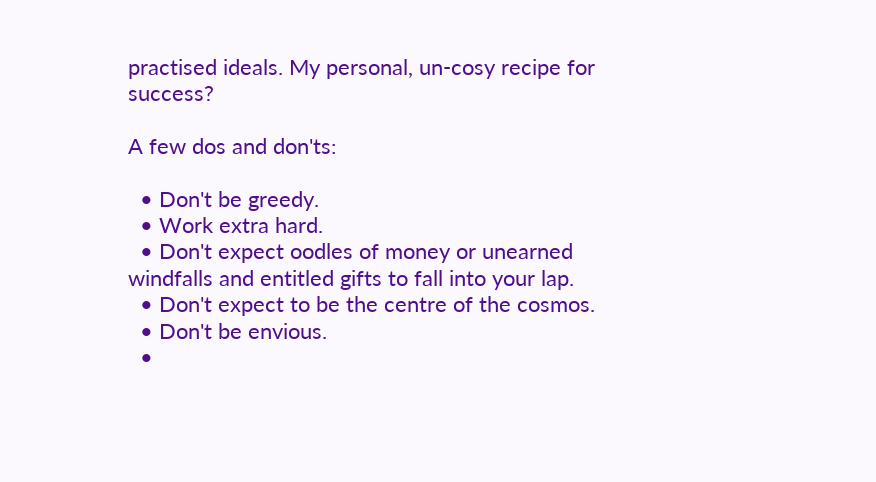practised ideals. My personal, un-cosy recipe for success?

A few dos and don'ts:

  • Don't be greedy.
  • Work extra hard.
  • Don't expect oodles of money or unearned windfalls and entitled gifts to fall into your lap.
  • Don't expect to be the centre of the cosmos.
  • Don't be envious.
  •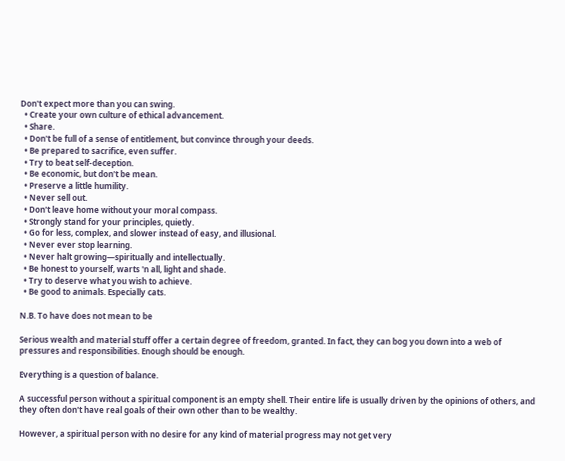Don't expect more than you can swing.
  • Create your own culture of ethical advancement.
  • Share.
  • Don't be full of a sense of entitlement, but convince through your deeds.
  • Be prepared to sacrifice, even suffer.
  • Try to beat self-deception.
  • Be economic, but don't be mean.
  • Preserve a little humility.
  • Never sell out.
  • Don't leave home without your moral compass.
  • Strongly stand for your principles, quietly.
  • Go for less, complex, and slower instead of easy, and illusional.
  • Never ever stop learning.
  • Never halt growing—spiritually and intellectually.
  • Be honest to yourself, warts 'n all, light and shade.
  • Try to deserve what you wish to achieve.
  • Be good to animals. Especially cats.

N.B. To have does not mean to be

Serious wealth and material stuff offer a certain degree of freedom, granted. In fact, they can bog you down into a web of pressures and responsibilities. Enough should be enough.

Everything is a question of balance.

A successful person without a spiritual component is an empty shell. Their entire life is usually driven by the opinions of others, and they often don't have real goals of their own other than to be wealthy.

However, a spiritual person with no desire for any kind of material progress may not get very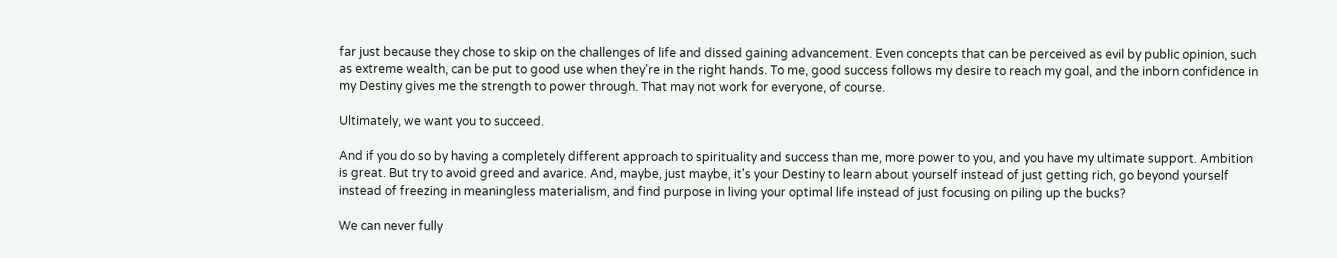far just because they chose to skip on the challenges of life and dissed gaining advancement. Even concepts that can be perceived as evil by public opinion, such as extreme wealth, can be put to good use when they're in the right hands. To me, good success follows my desire to reach my goal, and the inborn confidence in my Destiny gives me the strength to power through. That may not work for everyone, of course.

Ultimately, we want you to succeed.

And if you do so by having a completely different approach to spirituality and success than me, more power to you, and you have my ultimate support. Ambition is great. But try to avoid greed and avarice. And, maybe, just maybe, it's your Destiny to learn about yourself instead of just getting rich, go beyond yourself instead of freezing in meaningless materialism, and find purpose in living your optimal life instead of just focusing on piling up the bucks?

We can never fully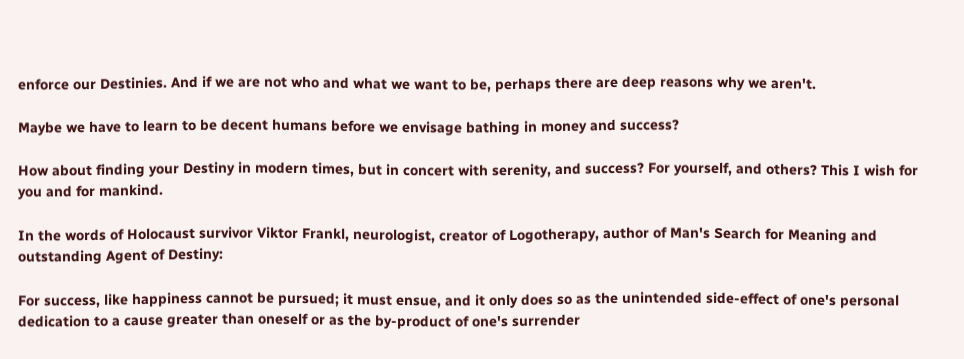enforce our Destinies. And if we are not who and what we want to be, perhaps there are deep reasons why we aren't.

Maybe we have to learn to be decent humans before we envisage bathing in money and success?

How about finding your Destiny in modern times, but in concert with serenity, and success? For yourself, and others? This I wish for you and for mankind.

In the words of Holocaust survivor Viktor Frankl, neurologist, creator of Logotherapy, author of Man's Search for Meaning and outstanding Agent of Destiny:

For success, like happiness cannot be pursued; it must ensue, and it only does so as the unintended side-effect of one's personal dedication to a cause greater than oneself or as the by-product of one's surrender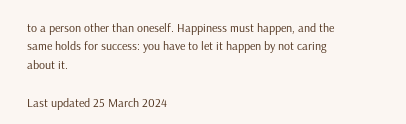to a person other than oneself. Happiness must happen, and the same holds for success: you have to let it happen by not caring about it.

Last updated 25 March 2024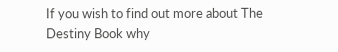If you wish to find out more about The Destiny Book why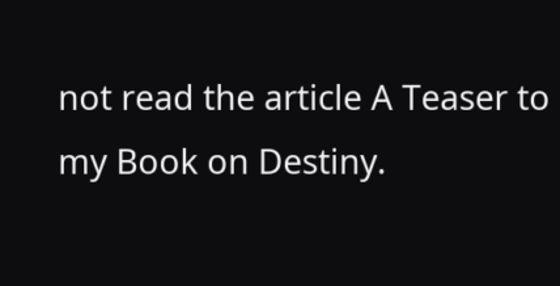not read the article A Teaser to my Book on Destiny.